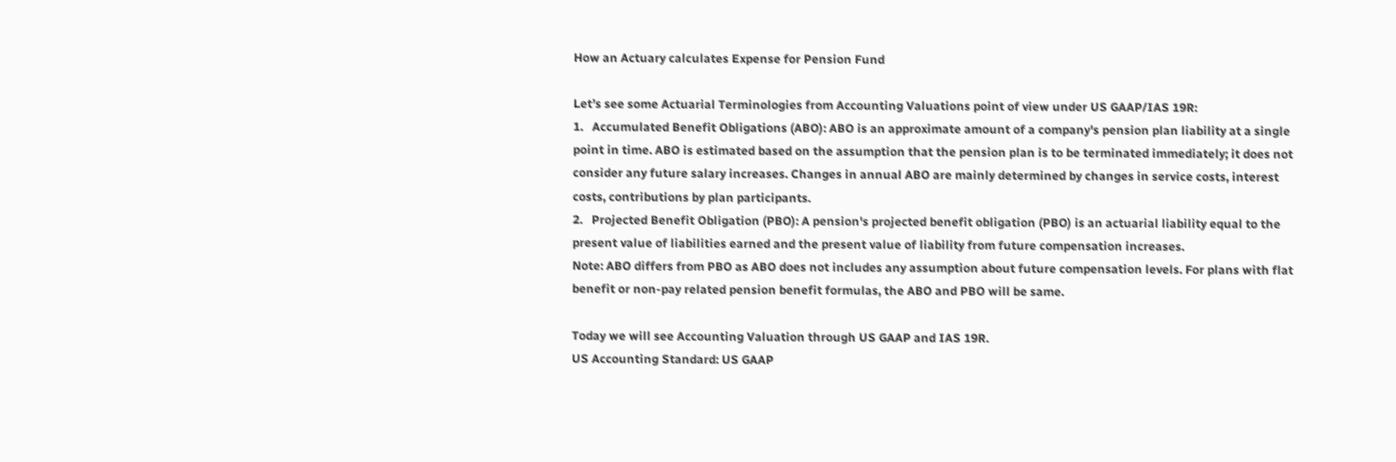How an Actuary calculates Expense for Pension Fund

Let’s see some Actuarial Terminologies from Accounting Valuations point of view under US GAAP/IAS 19R:
1.   Accumulated Benefit Obligations (ABO): ABO is an approximate amount of a company's pension plan liability at a single point in time. ABO is estimated based on the assumption that the pension plan is to be terminated immediately; it does not consider any future salary increases. Changes in annual ABO are mainly determined by changes in service costs, interest costs, contributions by plan participants.
2.   Projected Benefit Obligation (PBO): A pension's projected benefit obligation (PBO) is an actuarial liability equal to the present value of liabilities earned and the present value of liability from future compensation increases.
Note: ABO differs from PBO as ABO does not includes any assumption about future compensation levels. For plans with flat benefit or non-pay related pension benefit formulas, the ABO and PBO will be same.

Today we will see Accounting Valuation through US GAAP and IAS 19R.
US Accounting Standard: US GAAP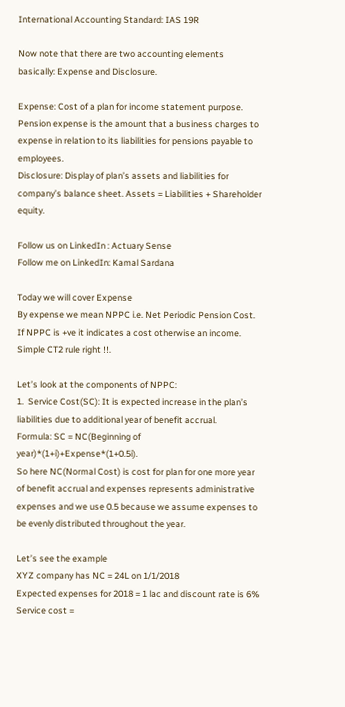International Accounting Standard: IAS 19R

Now note that there are two accounting elements basically: Expense and Disclosure.

Expense: Cost of a plan for income statement purpose. Pension expense is the amount that a business charges to expense in relation to its liabilities for pensions payable to employees.
Disclosure: Display of plan’s assets and liabilities for company’s balance sheet. Assets = Liabilities + Shareholder equity.

Follow us on LinkedIn : Actuary Sense
Follow me on LinkedIn: Kamal Sardana

Today we will cover Expense
By expense we mean NPPC i.e. Net Periodic Pension Cost. If NPPC is +ve it indicates a cost otherwise an income. Simple CT2 rule right !!.

Let’s look at the components of NPPC:
1.  Service Cost(SC): It is expected increase in the plan’s liabilities due to additional year of benefit accrual.
Formula: SC = NC(Beginning of year)*(1+i)+Expense*(1+0.5i).
So here NC(Normal Cost) is cost for plan for one more year of benefit accrual and expenses represents administrative expenses and we use 0.5 because we assume expenses to be evenly distributed throughout the year.

Let’s see the example
XYZ company has NC = 24L on 1/1/2018
Expected expenses for 2018 = 1 lac and discount rate is 6%
Service cost =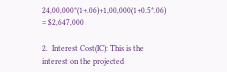24,00,000*(1+.06)+1,00,000(1+0.5*.06) = $2,647,000

2.  Interest Cost(IC): This is the interest on the projected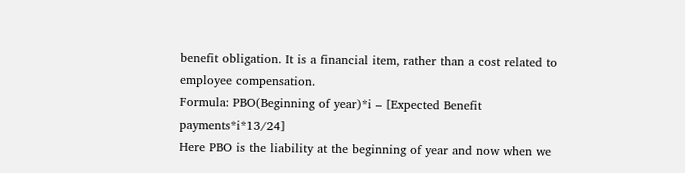benefit obligation. It is a financial item, rather than a cost related to employee compensation.
Formula: PBO(Beginning of year)*i – [Expected Benefit payments*i*13/24]
Here PBO is the liability at the beginning of year and now when we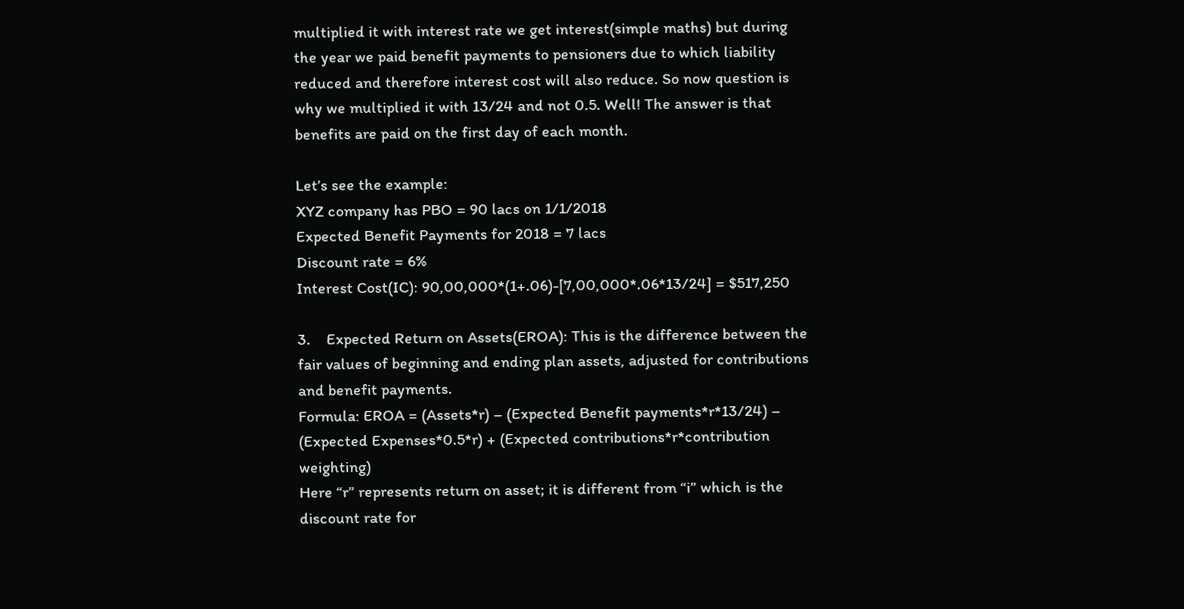multiplied it with interest rate we get interest(simple maths) but during the year we paid benefit payments to pensioners due to which liability reduced and therefore interest cost will also reduce. So now question is why we multiplied it with 13/24 and not 0.5. Well! The answer is that benefits are paid on the first day of each month.

Let’s see the example:
XYZ company has PBO = 90 lacs on 1/1/2018
Expected Benefit Payments for 2018 = 7 lacs
Discount rate = 6%
Interest Cost(IC): 90,00,000*(1+.06)-[7,00,000*.06*13/24] = $517,250

3.    Expected Return on Assets(EROA): This is the difference between the fair values of beginning and ending plan assets, adjusted for contributions and benefit payments.
Formula: EROA = (Assets*r) – (Expected Benefit payments*r*13/24) – (Expected Expenses*0.5*r) + (Expected contributions*r*contribution weighting)
Here “r” represents return on asset; it is different from “i” which is the discount rate for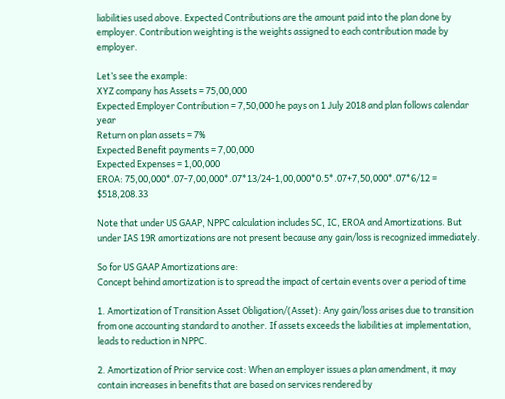liabilities used above. Expected Contributions are the amount paid into the plan done by employer. Contribution weighting is the weights assigned to each contribution made by employer.

Let’s see the example:
XYZ company has Assets = 75,00,000
Expected Employer Contribution = 7,50,000 he pays on 1 July 2018 and plan follows calendar year
Return on plan assets = 7%
Expected Benefit payments = 7,00,000
Expected Expenses = 1,00,000
EROA: 75,00,000*.07-7,00,000*.07*13/24-1,00,000*0.5*.07+7,50,000*.07*6/12 = $518,208.33

Note that under US GAAP, NPPC calculation includes SC, IC, EROA and Amortizations. But under IAS 19R amortizations are not present because any gain/loss is recognized immediately.

So for US GAAP Amortizations are:
Concept behind amortization is to spread the impact of certain events over a period of time

1. Amortization of Transition Asset Obligation/(Asset): Any gain/loss arises due to transition from one accounting standard to another. If assets exceeds the liabilities at implementation, leads to reduction in NPPC.

2. Amortization of Prior service cost: When an employer issues a plan amendment, it may contain increases in benefits that are based on services rendered by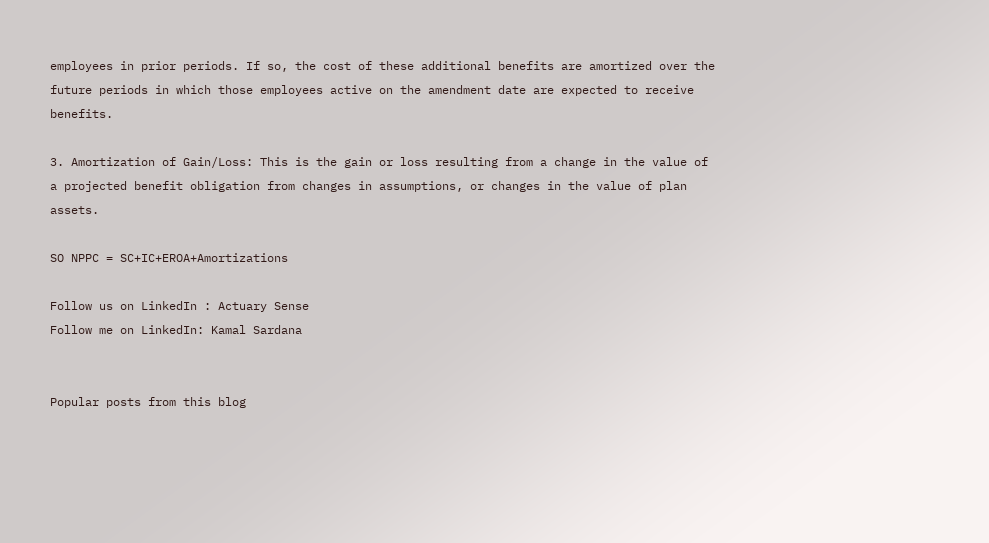employees in prior periods. If so, the cost of these additional benefits are amortized over the future periods in which those employees active on the amendment date are expected to receive benefits.

3. Amortization of Gain/Loss: This is the gain or loss resulting from a change in the value of a projected benefit obligation from changes in assumptions, or changes in the value of plan assets.

SO NPPC = SC+IC+EROA+Amortizations

Follow us on LinkedIn : Actuary Sense
Follow me on LinkedIn: Kamal Sardana


Popular posts from this blog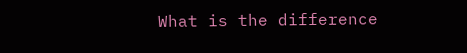What is the difference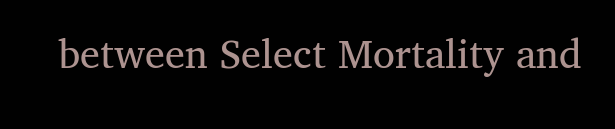between Select Mortality and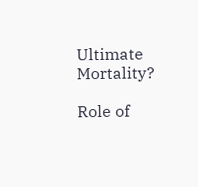Ultimate Mortality?

Role of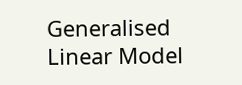Generalised Linear Model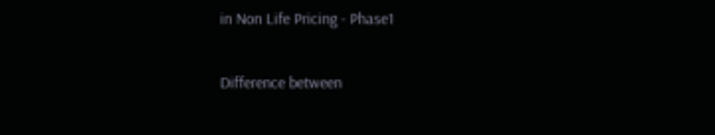in Non Life Pricing - Phase1

Difference between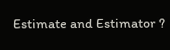Estimate and Estimator ?